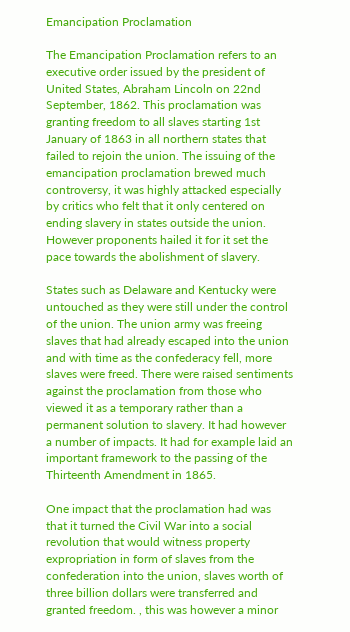Emancipation Proclamation

The Emancipation Proclamation refers to an executive order issued by the president of United States, Abraham Lincoln on 22nd September, 1862. This proclamation was granting freedom to all slaves starting 1st January of 1863 in all northern states that failed to rejoin the union. The issuing of the emancipation proclamation brewed much controversy, it was highly attacked especially by critics who felt that it only centered on ending slavery in states outside the union. However proponents hailed it for it set the pace towards the abolishment of slavery.

States such as Delaware and Kentucky were untouched as they were still under the control of the union. The union army was freeing slaves that had already escaped into the union and with time as the confederacy fell, more slaves were freed. There were raised sentiments against the proclamation from those who viewed it as a temporary rather than a permanent solution to slavery. It had however a number of impacts. It had for example laid an important framework to the passing of the Thirteenth Amendment in 1865.

One impact that the proclamation had was that it turned the Civil War into a social revolution that would witness property expropriation in form of slaves from the confederation into the union, slaves worth of three billion dollars were transferred and granted freedom. , this was however a minor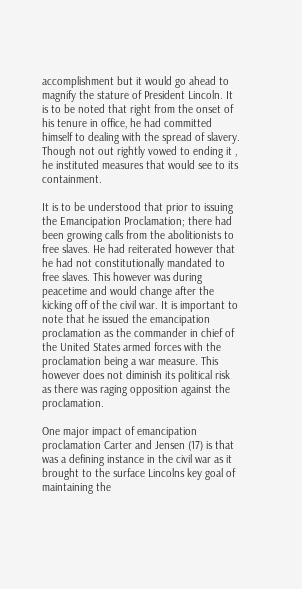accomplishment but it would go ahead to magnify the stature of President Lincoln. It is to be noted that right from the onset of his tenure in office, he had committed himself to dealing with the spread of slavery. Though not out rightly vowed to ending it , he instituted measures that would see to its containment.

It is to be understood that prior to issuing the Emancipation Proclamation; there had been growing calls from the abolitionists to free slaves. He had reiterated however that he had not constitutionally mandated to free slaves. This however was during peacetime and would change after the kicking off of the civil war. It is important to note that he issued the emancipation proclamation as the commander in chief of the United States armed forces with the proclamation being a war measure. This however does not diminish its political risk as there was raging opposition against the proclamation.

One major impact of emancipation proclamation Carter and Jensen (17) is that was a defining instance in the civil war as it brought to the surface Lincolns key goal of maintaining the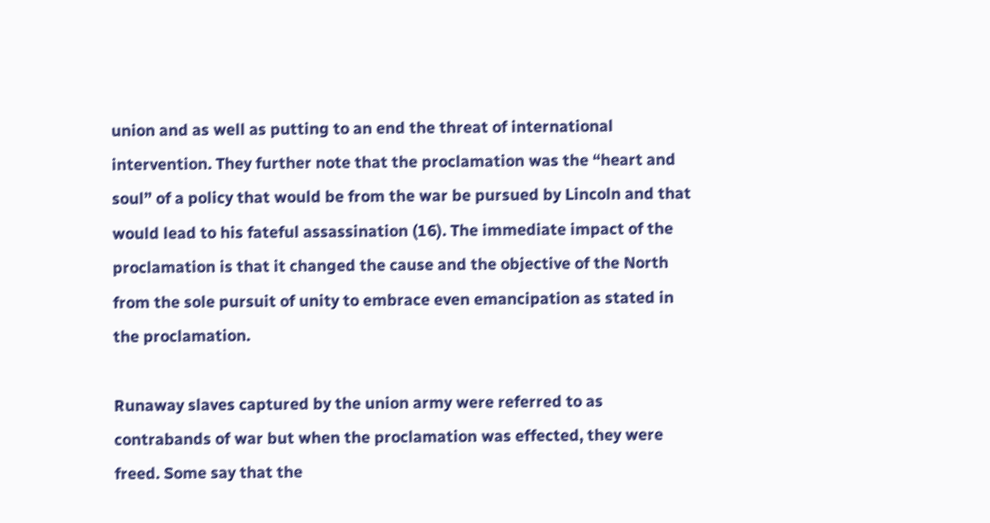union and as well as putting to an end the threat of international intervention. They further note that the proclamation was the “heart and soul” of a policy that would be from the war be pursued by Lincoln and that would lead to his fateful assassination (16). The immediate impact of the proclamation is that it changed the cause and the objective of the North from the sole pursuit of unity to embrace even emancipation as stated in the proclamation.

Runaway slaves captured by the union army were referred to as contrabands of war but when the proclamation was effected, they were freed. Some say that the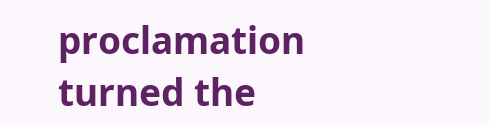proclamation turned the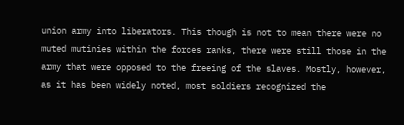union army into liberators. This though is not to mean there were no muted mutinies within the forces ranks, there were still those in the army that were opposed to the freeing of the slaves. Mostly, however, as it has been widely noted, most soldiers recognized the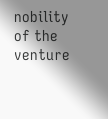nobility of the venture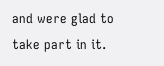and were glad to take part in it.